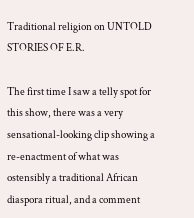Traditional religion on UNTOLD STORIES OF E.R.

The first time I saw a telly spot for this show, there was a very sensational-looking clip showing a re-enactment of what was ostensibly a traditional African diaspora ritual, and a comment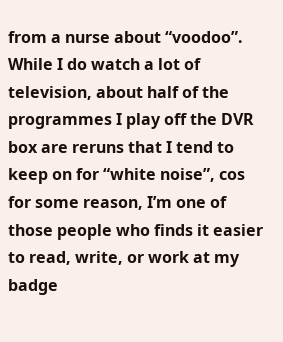from a nurse about “voodoo”.  While I do watch a lot of television, about half of the programmes I play off the DVR box are reruns that I tend to keep on for “white noise”, cos for some reason, I’m one of those people who finds it easier to read, write, or work at my badge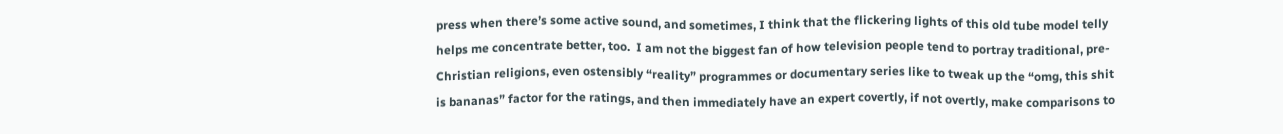press when there’s some active sound, and sometimes, I think that the flickering lights of this old tube model telly helps me concentrate better, too.  I am not the biggest fan of how television people tend to portray traditional, pre-Christian religions, even ostensibly “reality” programmes or documentary series like to tweak up the “omg, this shit is bananas” factor for the ratings, and then immediately have an expert covertly, if not overtly, make comparisons to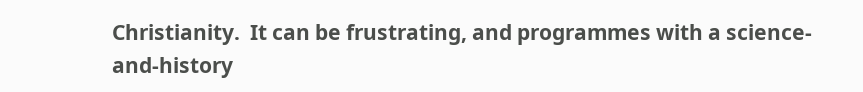Christianity.  It can be frustrating, and programmes with a science-and-history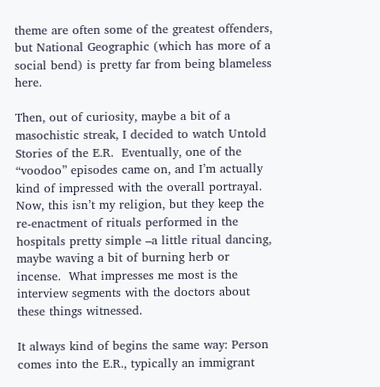theme are often some of the greatest offenders, but National Geographic (which has more of a social bend) is pretty far from being blameless here.

Then, out of curiosity, maybe a bit of a masochistic streak, I decided to watch Untold Stories of the E.R.  Eventually, one of the “voodoo” episodes came on, and I’m actually kind of impressed with the overall portrayal. Now, this isn’t my religion, but they keep the re-enactment of rituals performed in the hospitals pretty simple –a little ritual dancing, maybe waving a bit of burning herb or incense.  What impresses me most is the interview segments with the doctors about these things witnessed.

It always kind of begins the same way: Person comes into the E.R., typically an immigrant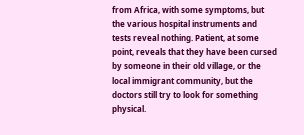from Africa, with some symptoms, but the various hospital instruments and tests reveal nothing. Patient, at some point, reveals that they have been cursed by someone in their old village, or the local immigrant community, but the doctors still try to look for something physical.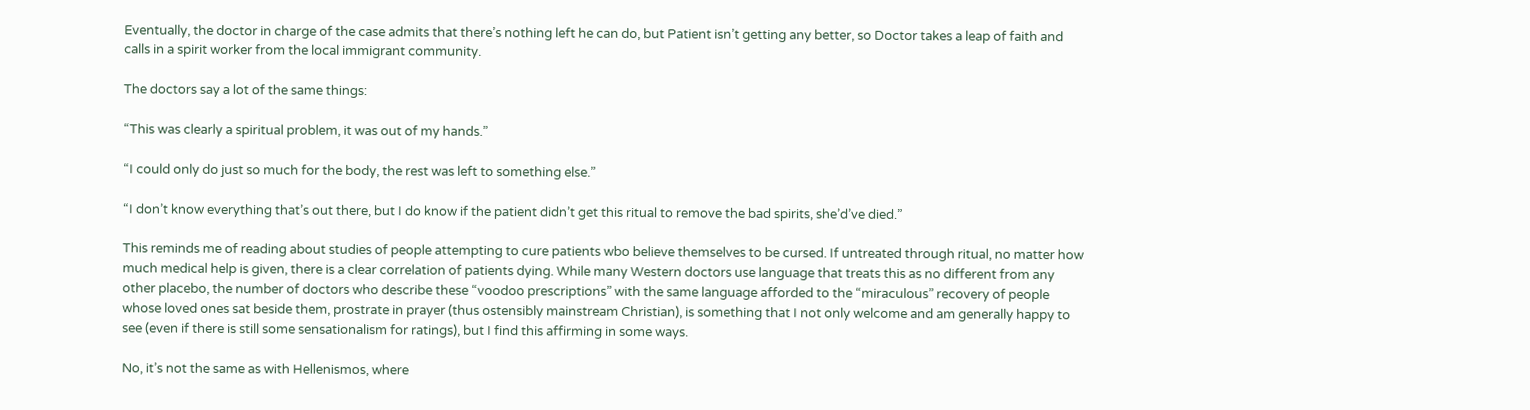Eventually, the doctor in charge of the case admits that there’s nothing left he can do, but Patient isn’t getting any better, so Doctor takes a leap of faith and calls in a spirit worker from the local immigrant community.

The doctors say a lot of the same things:

“This was clearly a spiritual problem, it was out of my hands.”

“I could only do just so much for the body, the rest was left to something else.”

“I don’t know everything that’s out there, but I do know if the patient didn’t get this ritual to remove the bad spirits, she’d’ve died.”

This reminds me of reading about studies of people attempting to cure patients wbo believe themselves to be cursed. If untreated through ritual, no matter how much medical help is given, there is a clear correlation of patients dying. While many Western doctors use language that treats this as no different from any other placebo, the number of doctors who describe these “voodoo prescriptions” with the same language afforded to the “miraculous” recovery of people whose loved ones sat beside them, prostrate in prayer (thus ostensibly mainstream Christian), is something that I not only welcome and am generally happy to see (even if there is still some sensationalism for ratings), but I find this affirming in some ways.

No, it’s not the same as with Hellenismos, where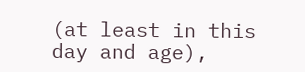(at least in this day and age),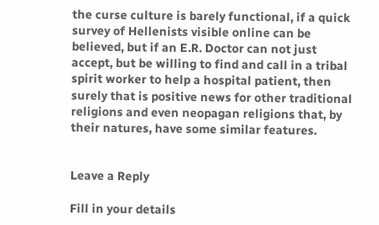the curse culture is barely functional, if a quick survey of Hellenists visible online can be believed, but if an E.R. Doctor can not just accept, but be willing to find and call in a tribal spirit worker to help a hospital patient, then surely that is positive news for other traditional religions and even neopagan religions that, by their natures, have some similar features.


Leave a Reply

Fill in your details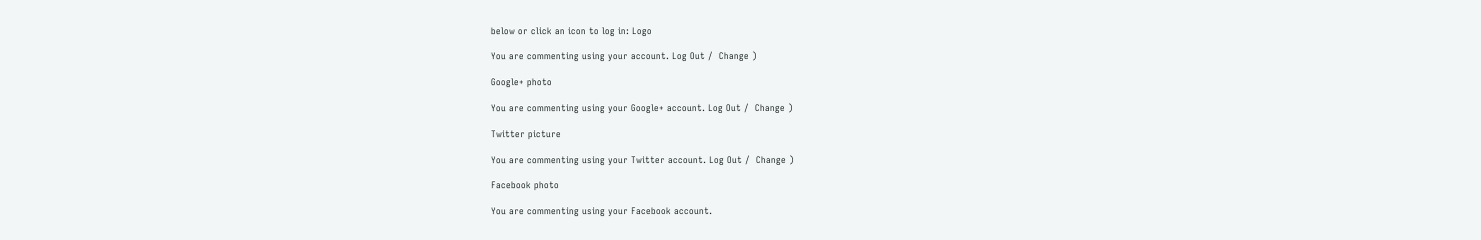below or click an icon to log in: Logo

You are commenting using your account. Log Out /  Change )

Google+ photo

You are commenting using your Google+ account. Log Out /  Change )

Twitter picture

You are commenting using your Twitter account. Log Out /  Change )

Facebook photo

You are commenting using your Facebook account.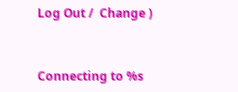Log Out /  Change )


Connecting to %s